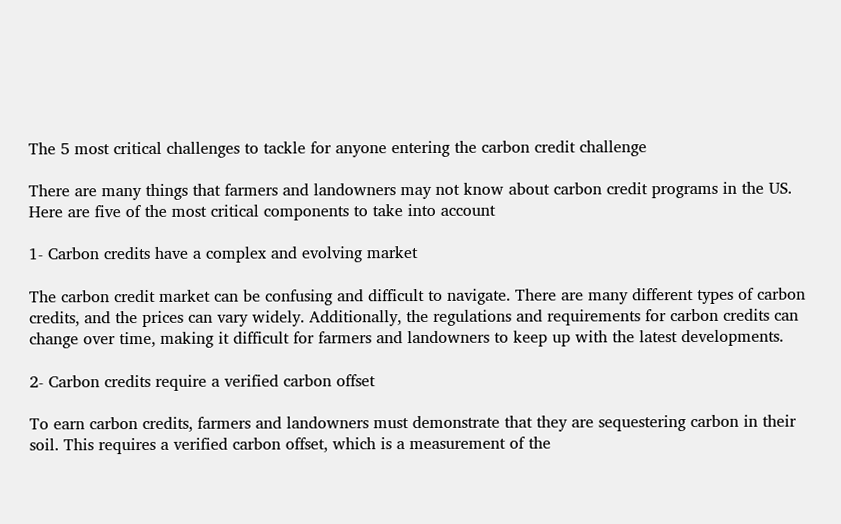The 5 most critical challenges to tackle for anyone entering the carbon credit challenge

There are many things that farmers and landowners may not know about carbon credit programs in the US. Here are five of the most critical components to take into account

1- Carbon credits have a complex and evolving market

The carbon credit market can be confusing and difficult to navigate. There are many different types of carbon credits, and the prices can vary widely. Additionally, the regulations and requirements for carbon credits can change over time, making it difficult for farmers and landowners to keep up with the latest developments.

2- Carbon credits require a verified carbon offset

To earn carbon credits, farmers and landowners must demonstrate that they are sequestering carbon in their soil. This requires a verified carbon offset, which is a measurement of the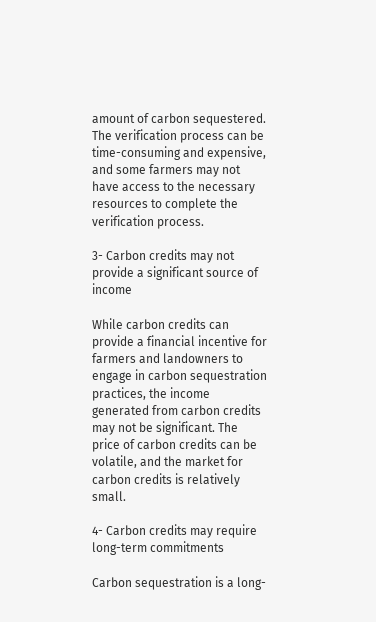amount of carbon sequestered. The verification process can be time-consuming and expensive, and some farmers may not have access to the necessary resources to complete the verification process.

3- Carbon credits may not provide a significant source of income

While carbon credits can provide a financial incentive for farmers and landowners to engage in carbon sequestration practices, the income generated from carbon credits may not be significant. The price of carbon credits can be volatile, and the market for carbon credits is relatively small.

4- Carbon credits may require long-term commitments

Carbon sequestration is a long-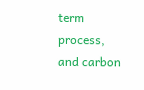term process, and carbon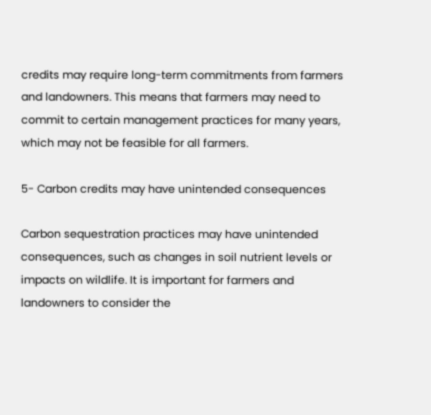credits may require long-term commitments from farmers and landowners. This means that farmers may need to commit to certain management practices for many years, which may not be feasible for all farmers.

5- Carbon credits may have unintended consequences

Carbon sequestration practices may have unintended consequences, such as changes in soil nutrient levels or impacts on wildlife. It is important for farmers and landowners to consider the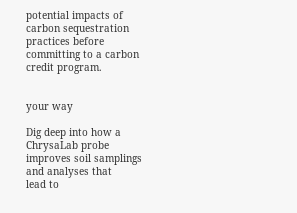potential impacts of carbon sequestration practices before committing to a carbon credit program.


your way

Dig deep into how a ChrysaLab probe
improves soil samplings and analyses that
lead to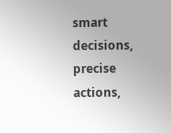smart decisions, precise actions,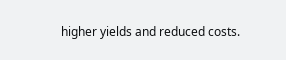higher yields and reduced costs.